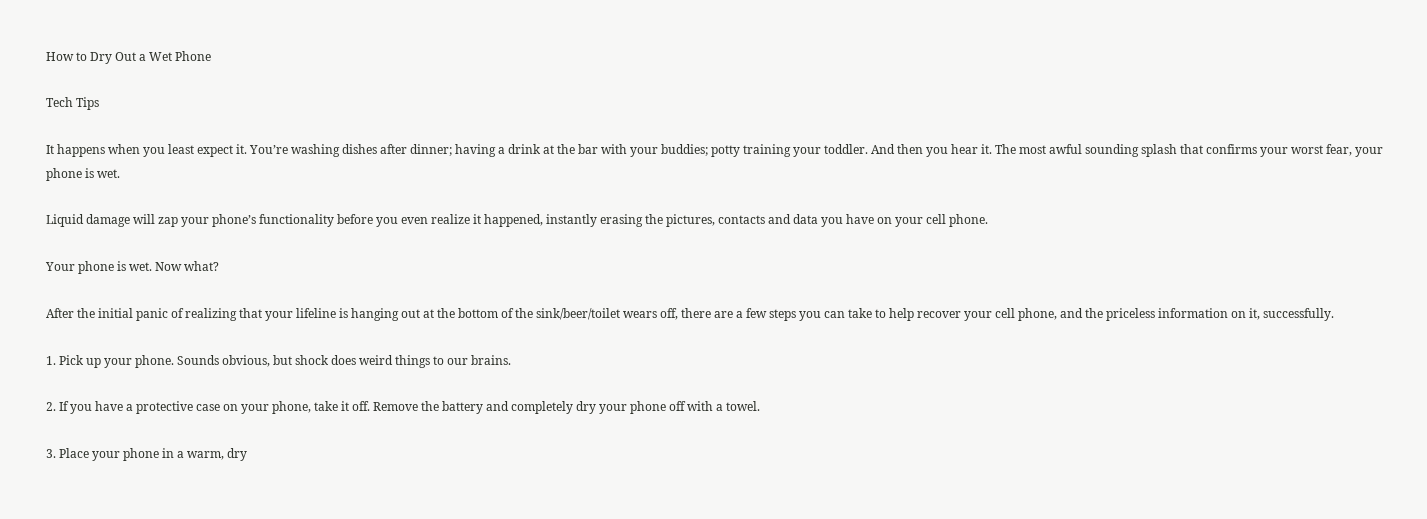How to Dry Out a Wet Phone

Tech Tips

It happens when you least expect it. You’re washing dishes after dinner; having a drink at the bar with your buddies; potty training your toddler. And then you hear it. The most awful sounding splash that confirms your worst fear, your phone is wet.

Liquid damage will zap your phone’s functionality before you even realize it happened, instantly erasing the pictures, contacts and data you have on your cell phone.

Your phone is wet. Now what?

After the initial panic of realizing that your lifeline is hanging out at the bottom of the sink/beer/toilet wears off, there are a few steps you can take to help recover your cell phone, and the priceless information on it, successfully.

1. Pick up your phone. Sounds obvious, but shock does weird things to our brains.

2. If you have a protective case on your phone, take it off. Remove the battery and completely dry your phone off with a towel.

3. Place your phone in a warm, dry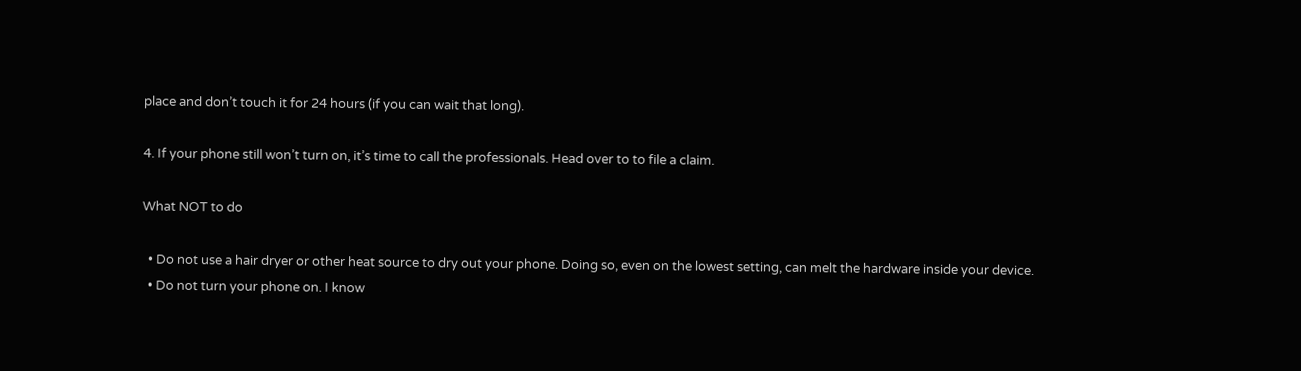place and don’t touch it for 24 hours (if you can wait that long).

4. If your phone still won’t turn on, it’s time to call the professionals. Head over to to file a claim.

What NOT to do

  • Do not use a hair dryer or other heat source to dry out your phone. Doing so, even on the lowest setting, can melt the hardware inside your device.
  • Do not turn your phone on. I know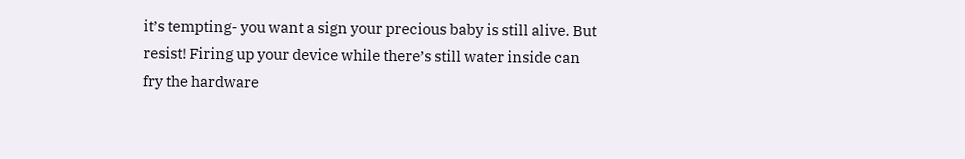it’s tempting- you want a sign your precious baby is still alive. But resist! Firing up your device while there’s still water inside can fry the hardware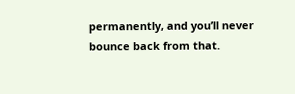permanently, and you’ll never bounce back from that.